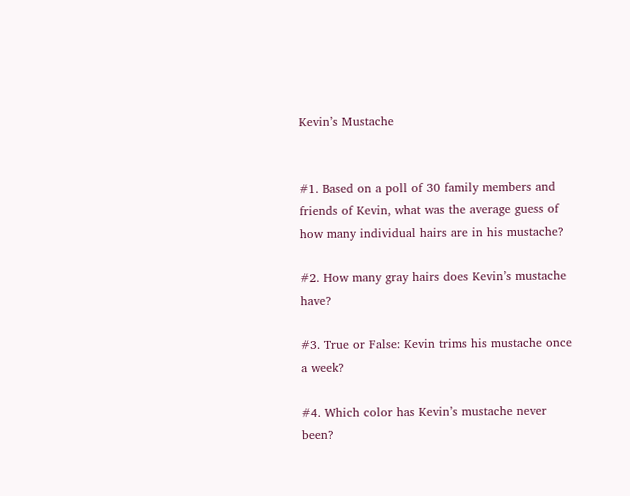Kevin’s Mustache


#1. Based on a poll of 30 family members and friends of Kevin, what was the average guess of how many individual hairs are in his mustache?

#2. How many gray hairs does Kevin’s mustache have?

#3. True or False: Kevin trims his mustache once a week?

#4. Which color has Kevin’s mustache never been?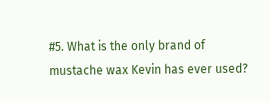#5. What is the only brand of mustache wax Kevin has ever used?